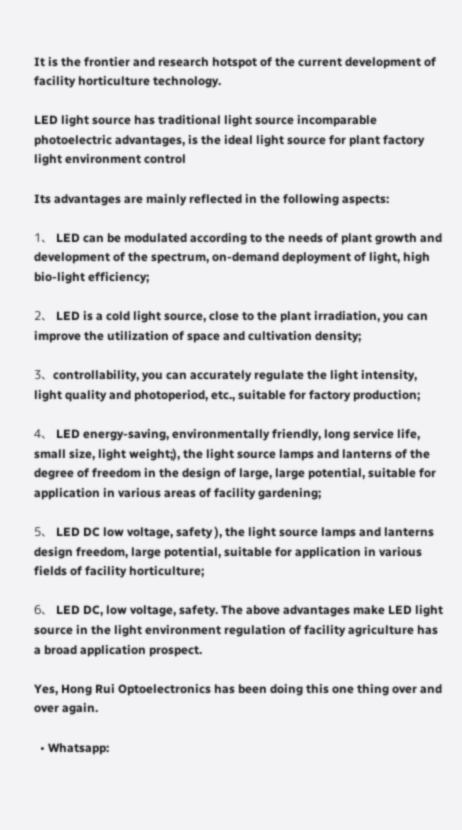It is the frontier and research hotspot of the current development of facility horticulture technology.

LED light source has traditional light source incomparable photoelectric advantages, is the ideal light source for plant factory light environment control

Its advantages are mainly reflected in the following aspects:

1、 LED can be modulated according to the needs of plant growth and development of the spectrum, on-demand deployment of light, high bio-light efficiency;

2、 LED is a cold light source, close to the plant irradiation, you can improve the utilization of space and cultivation density;

3、controllability, you can accurately regulate the light intensity, light quality and photoperiod, etc., suitable for factory production;

4、 LED energy-saving, environmentally friendly, long service life, small size, light weight;), the light source lamps and lanterns of the degree of freedom in the design of large, large potential, suitable for application in various areas of facility gardening;

5、 LED DC low voltage, safety ), the light source lamps and lanterns design freedom, large potential, suitable for application in various fields of facility horticulture;

6、 LED DC, low voltage, safety. The above advantages make LED light source in the light environment regulation of facility agriculture has a broad application prospect.

Yes, Hong Rui Optoelectronics has been doing this one thing over and over again.

  • Whatsapp: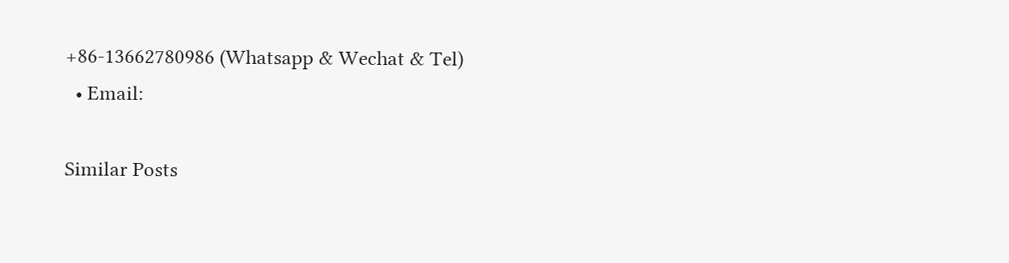+86-13662780986 (Whatsapp & Wechat & Tel)
  • Email:

Similar Posts